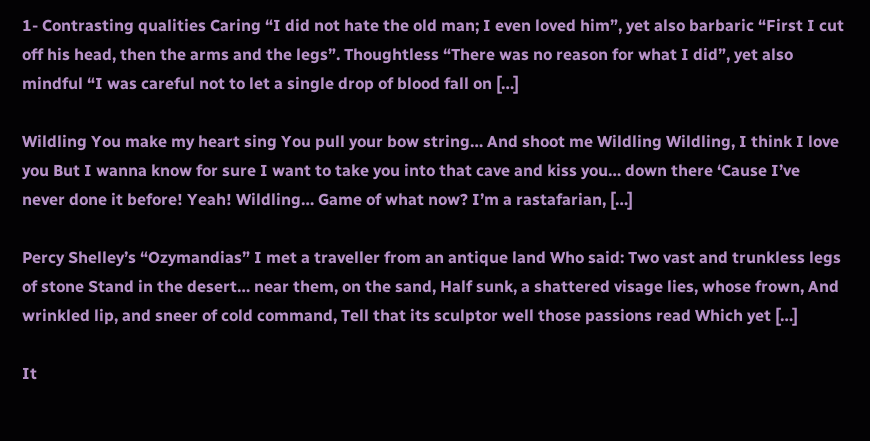1- Contrasting qualities Caring “I did not hate the old man; I even loved him”, yet also barbaric “First I cut off his head, then the arms and the legs”. Thoughtless “There was no reason for what I did”, yet also mindful “I was careful not to let a single drop of blood fall on […]

Wildling You make my heart sing You pull your bow string… And shoot me Wildling Wildling, I think I love you But I wanna know for sure I want to take you into that cave and kiss you… down there ‘Cause I’ve never done it before! Yeah! Wildling… Game of what now? I’m a rastafarian, […]

Percy Shelley’s “Ozymandias” I met a traveller from an antique land Who said: Two vast and trunkless legs of stone Stand in the desert… near them, on the sand, Half sunk, a shattered visage lies, whose frown, And wrinkled lip, and sneer of cold command, Tell that its sculptor well those passions read Which yet […]

It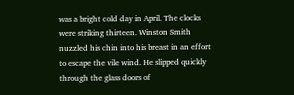was a bright cold day in April. The clocks were striking thirteen. Winston Smith nuzzled his chin into his breast in an effort to escape the vile wind. He slipped quickly through the glass doors of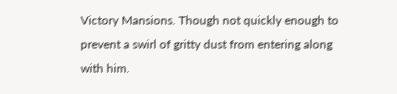Victory Mansions. Though not quickly enough to prevent a swirl of gritty dust from entering along with him.